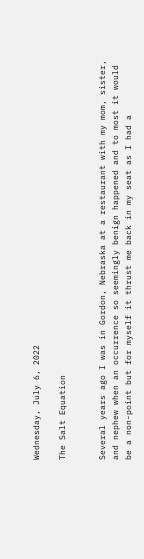Wednesday, July 6, 2022

The Salt Equation


Several years ago I was in Gordon, Nebraska at a restaurant with my mom, sister, and nephew when an occurrence so seemingly benign happened and to most it would be a non-point but for myself it thrust me back in my seat as I had a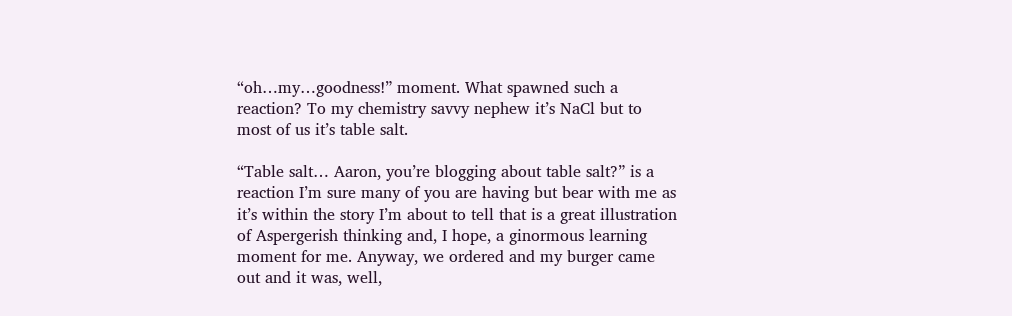“oh…my…goodness!” moment. What spawned such a reaction? To my chemistry savvy nephew it’s NaCl but to most of us it’s table salt.

“Table salt… Aaron, you’re blogging about table salt?” is a reaction I’m sure many of you are having but bear with me as it’s within the story I’m about to tell that is a great illustration of Aspergerish thinking and, I hope, a ginormous learning moment for me. Anyway, we ordered and my burger came out and it was, well,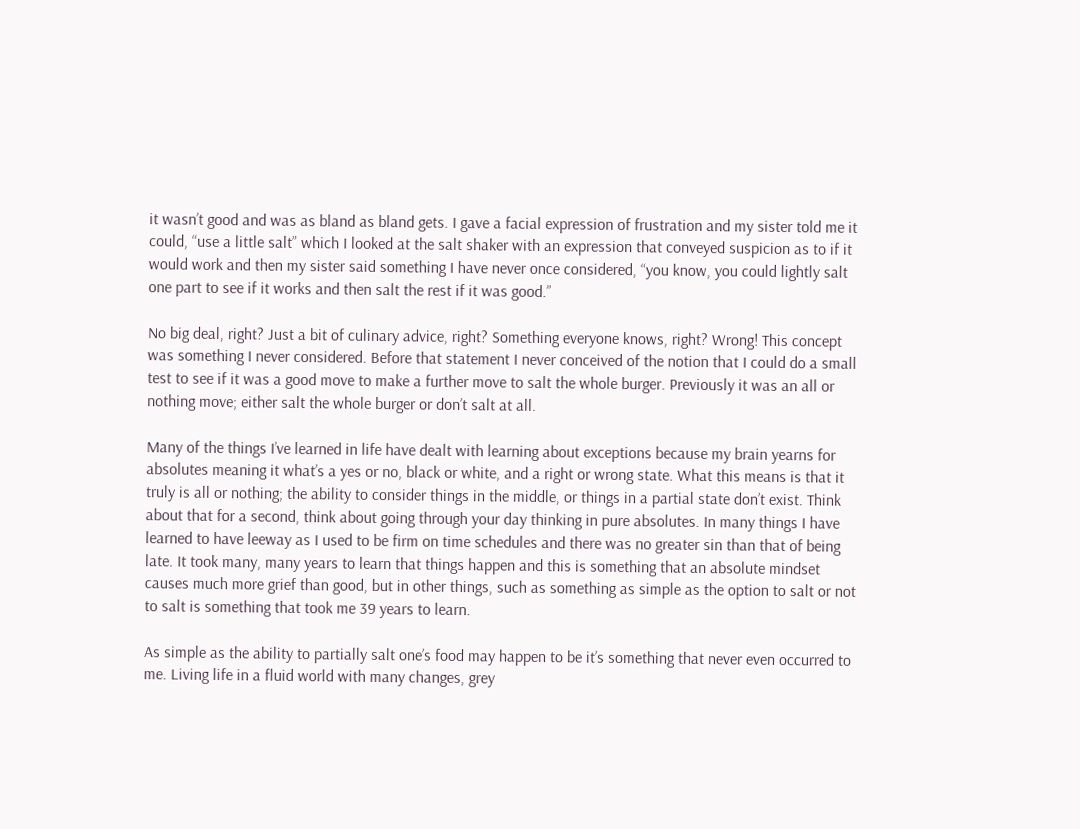it wasn’t good and was as bland as bland gets. I gave a facial expression of frustration and my sister told me it could, “use a little salt” which I looked at the salt shaker with an expression that conveyed suspicion as to if it would work and then my sister said something I have never once considered, “you know, you could lightly salt one part to see if it works and then salt the rest if it was good.”

No big deal, right? Just a bit of culinary advice, right? Something everyone knows, right? Wrong! This concept was something I never considered. Before that statement I never conceived of the notion that I could do a small test to see if it was a good move to make a further move to salt the whole burger. Previously it was an all or nothing move; either salt the whole burger or don’t salt at all.

Many of the things I’ve learned in life have dealt with learning about exceptions because my brain yearns for absolutes meaning it what’s a yes or no, black or white, and a right or wrong state. What this means is that it truly is all or nothing; the ability to consider things in the middle, or things in a partial state don’t exist. Think about that for a second, think about going through your day thinking in pure absolutes. In many things I have learned to have leeway as I used to be firm on time schedules and there was no greater sin than that of being late. It took many, many years to learn that things happen and this is something that an absolute mindset causes much more grief than good, but in other things, such as something as simple as the option to salt or not to salt is something that took me 39 years to learn.

As simple as the ability to partially salt one’s food may happen to be it’s something that never even occurred to me. Living life in a fluid world with many changes, grey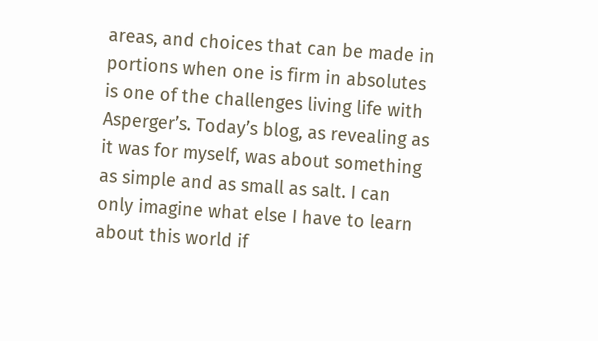areas, and choices that can be made in portions when one is firm in absolutes is one of the challenges living life with Asperger’s. Today’s blog, as revealing as it was for myself, was about something as simple and as small as salt. I can only imagine what else I have to learn about this world if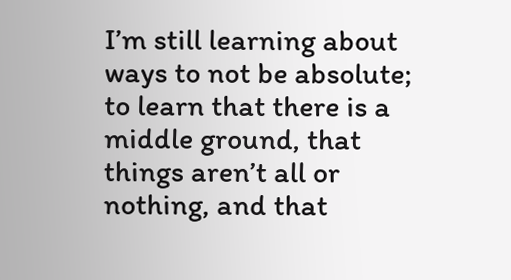I’m still learning about ways to not be absolute; to learn that there is a middle ground, that things aren’t all or nothing, and that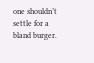one shouldn’t settle for a bland burger.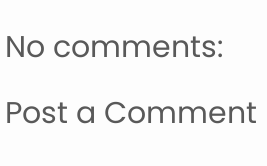No comments:

Post a Comment